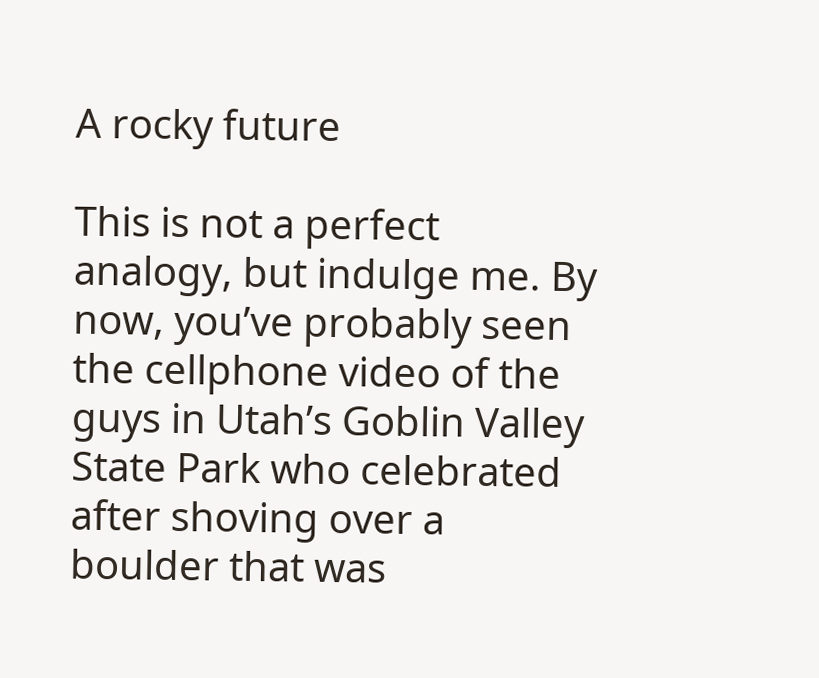A rocky future

This is not a perfect analogy, but indulge me. By now, you’ve probably seen the cellphone video of the guys in Utah’s Goblin Valley State Park who celebrated after shoving over a boulder that was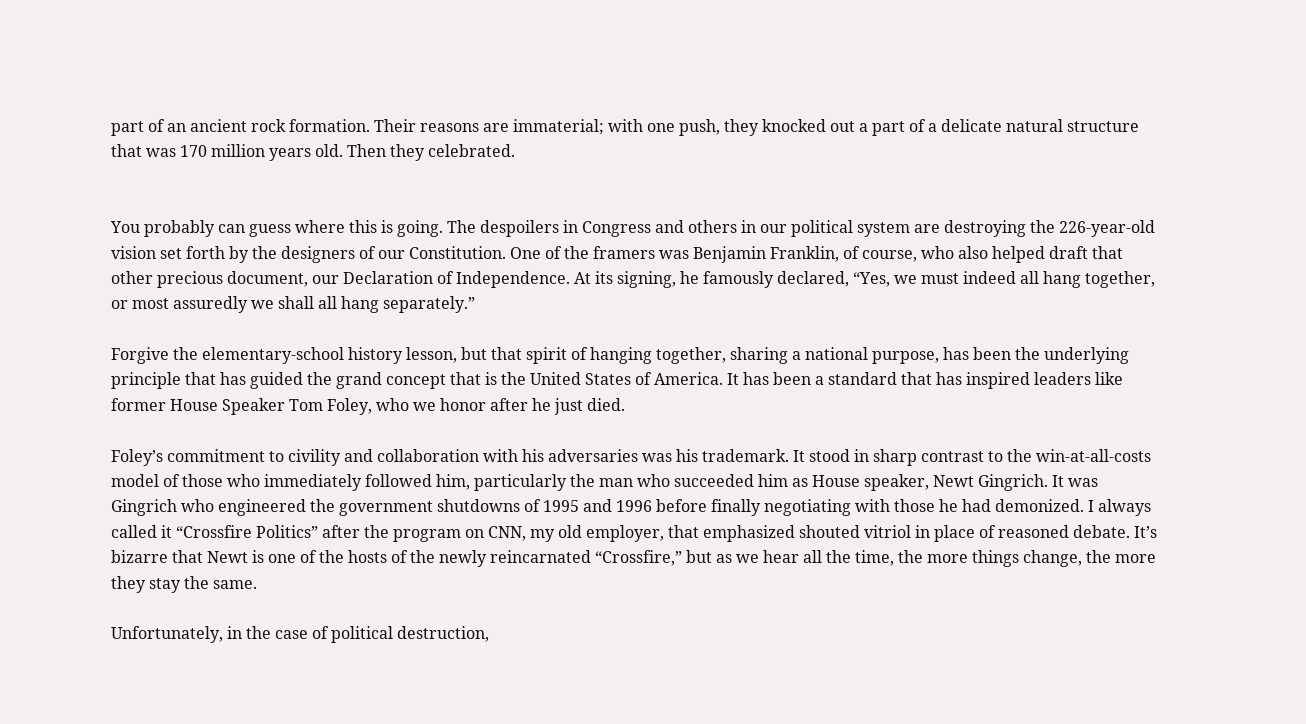part of an ancient rock formation. Their reasons are immaterial; with one push, they knocked out a part of a delicate natural structure that was 170 million years old. Then they celebrated.


You probably can guess where this is going. The despoilers in Congress and others in our political system are destroying the 226-year-old vision set forth by the designers of our Constitution. One of the framers was Benjamin Franklin, of course, who also helped draft that other precious document, our Declaration of Independence. At its signing, he famously declared, “Yes, we must indeed all hang together, or most assuredly we shall all hang separately.”

Forgive the elementary-school history lesson, but that spirit of hanging together, sharing a national purpose, has been the underlying principle that has guided the grand concept that is the United States of America. It has been a standard that has inspired leaders like former House Speaker Tom Foley, who we honor after he just died.

Foley’s commitment to civility and collaboration with his adversaries was his trademark. It stood in sharp contrast to the win-at-all-costs model of those who immediately followed him, particularly the man who succeeded him as House speaker, Newt Gingrich. It was Gingrich who engineered the government shutdowns of 1995 and 1996 before finally negotiating with those he had demonized. I always called it “Crossfire Politics” after the program on CNN, my old employer, that emphasized shouted vitriol in place of reasoned debate. It’s bizarre that Newt is one of the hosts of the newly reincarnated “Crossfire,” but as we hear all the time, the more things change, the more they stay the same.

Unfortunately, in the case of political destruction,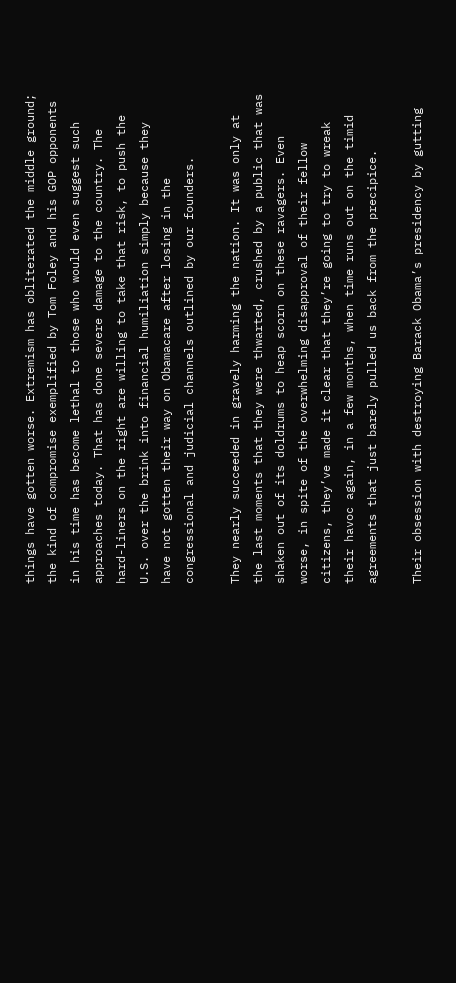things have gotten worse. Extremism has obliterated the middle ground; the kind of compromise exemplified by Tom Foley and his GOP opponents in his time has become lethal to those who would even suggest such approaches today. That has done severe damage to the country. The hard-liners on the right are willing to take that risk, to push the U.S. over the brink into financial humiliation simply because they have not gotten their way on Obamacare after losing in the congressional and judicial channels outlined by our founders.

They nearly succeeded in gravely harming the nation. It was only at the last moments that they were thwarted, crushed by a public that was shaken out of its doldrums to heap scorn on these ravagers. Even worse, in spite of the overwhelming disapproval of their fellow citizens, they’ve made it clear that they’re going to try to wreak their havoc again, in a few months, when time runs out on the timid agreements that just barely pulled us back from the precipice.

Their obsession with destroying Barack Obama’s presidency by gutting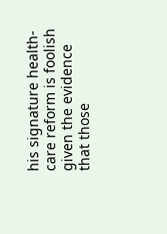his signature health-care reform is foolish given the evidence that those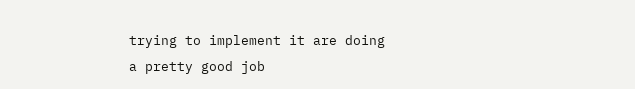trying to implement it are doing a pretty good job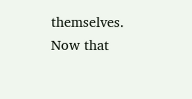themselves. Now that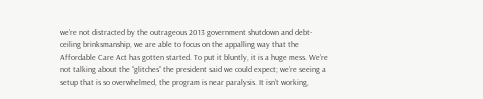we’re not distracted by the outrageous 2013 government shutdown and debt-ceiling brinksmanship, we are able to focus on the appalling way that the Affordable Care Act has gotten started. To put it bluntly, it is a huge mess. We’re not talking about the “glitches” the president said we could expect; we’re seeing a setup that is so overwhelmed, the program is near paralysis. It isn’t working,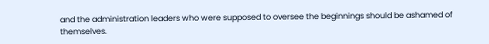and the administration leaders who were supposed to oversee the beginnings should be ashamed of themselves.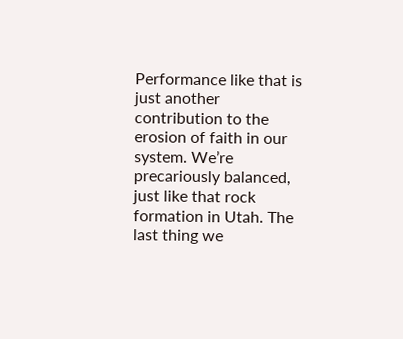Performance like that is just another contribution to the erosion of faith in our system. We’re precariously balanced, just like that rock formation in Utah. The last thing we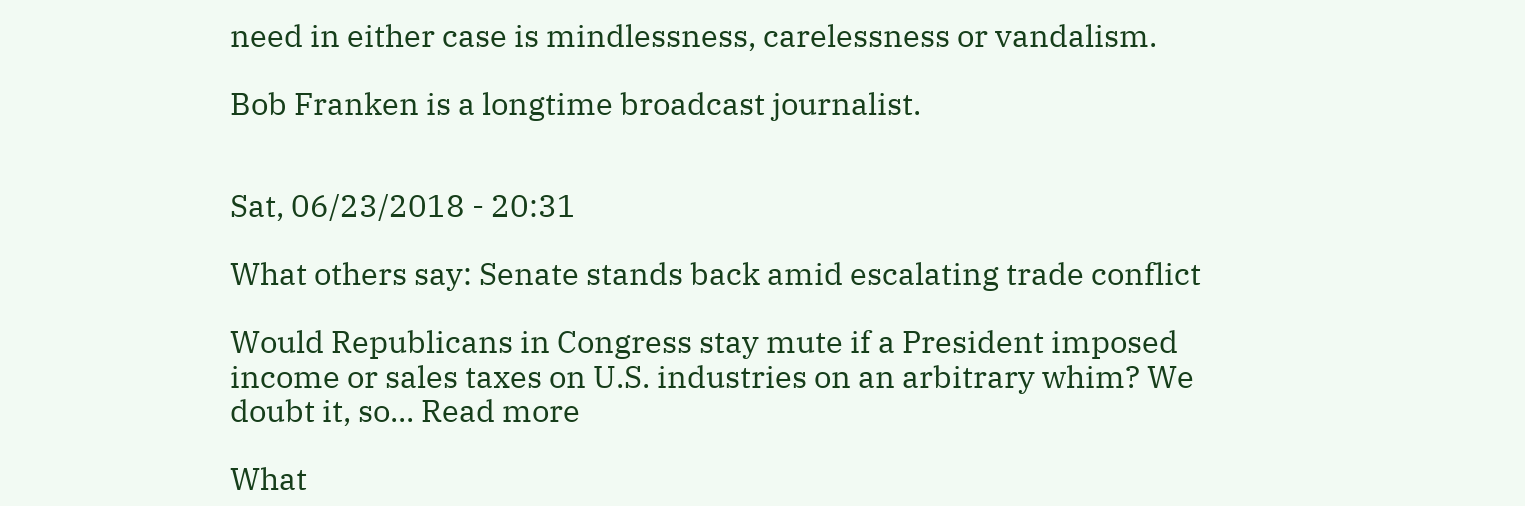need in either case is mindlessness, carelessness or vandalism.

Bob Franken is a longtime broadcast journalist.


Sat, 06/23/2018 - 20:31

What others say: Senate stands back amid escalating trade conflict

Would Republicans in Congress stay mute if a President imposed income or sales taxes on U.S. industries on an arbitrary whim? We doubt it, so... Read more

What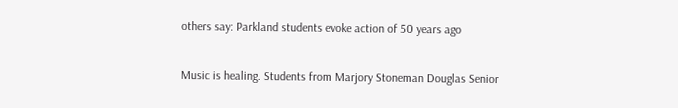others say: Parkland students evoke action of 50 years ago

Music is healing. Students from Marjory Stoneman Douglas Senior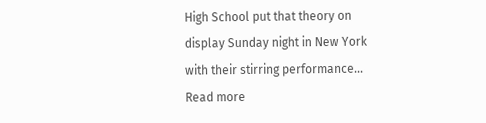High School put that theory on display Sunday night in New York with their stirring performance... Read more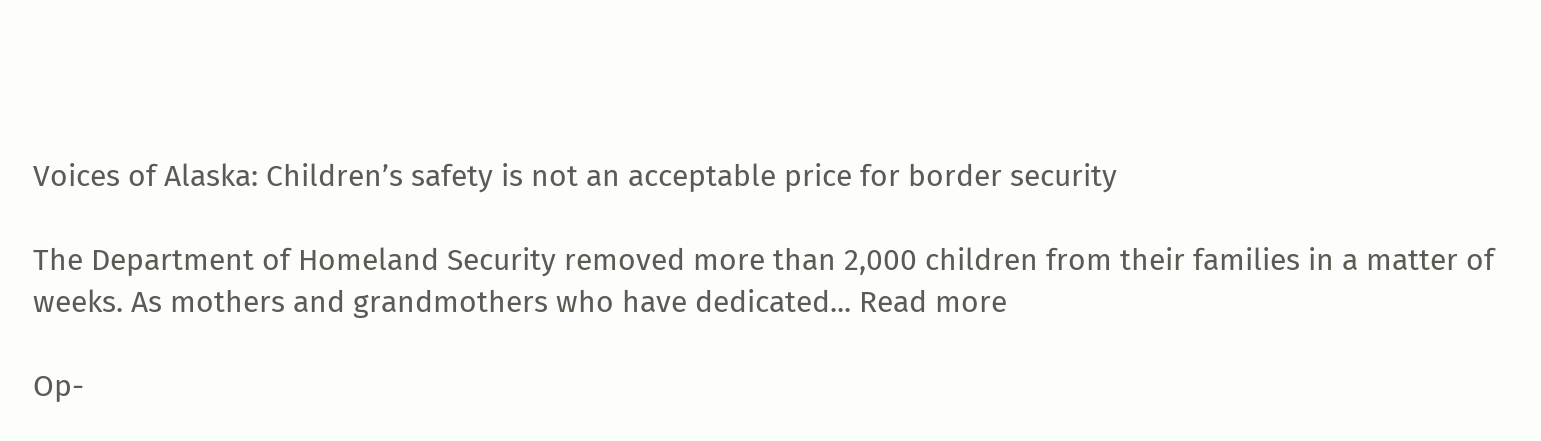Voices of Alaska: Children’s safety is not an acceptable price for border security

The Department of Homeland Security removed more than 2,000 children from their families in a matter of weeks. As mothers and grandmothers who have dedicated... Read more

Op-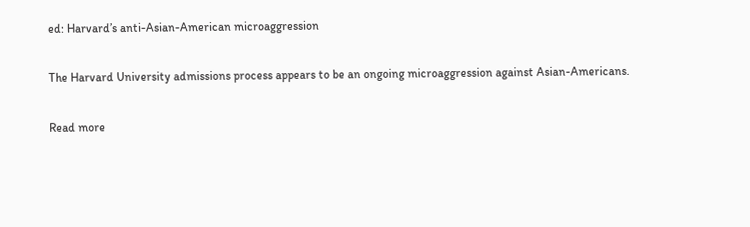ed: Harvard’s anti-Asian-American microaggression

The Harvard University admissions process appears to be an ongoing microaggression against Asian-Americans.

Read more